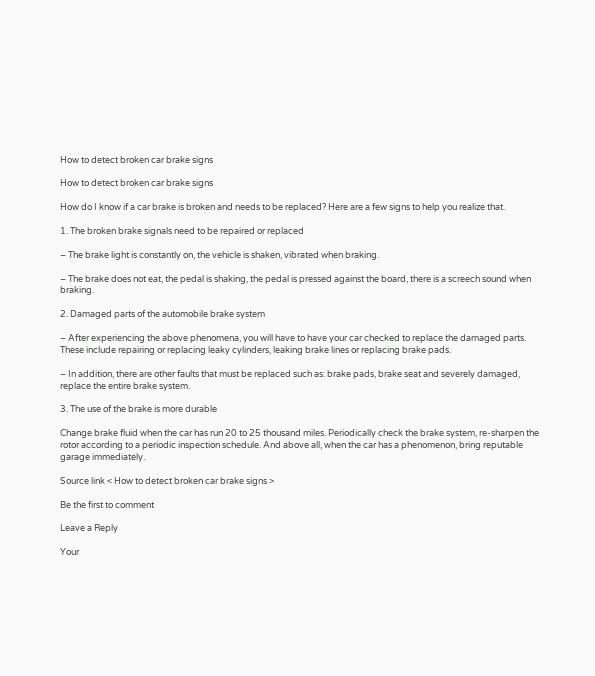How to detect broken car brake signs

How to detect broken car brake signs

How do I know if a car brake is broken and needs to be replaced? Here are a few signs to help you realize that.

1. The broken brake signals need to be repaired or replaced

– The brake light is constantly on, the vehicle is shaken, vibrated when braking.

– The brake does not eat, the pedal is shaking, the pedal is pressed against the board, there is a screech sound when braking.

2. Damaged parts of the automobile brake system

– After experiencing the above phenomena, you will have to have your car checked to replace the damaged parts. These include repairing or replacing leaky cylinders, leaking brake lines or replacing brake pads.

– In addition, there are other faults that must be replaced such as: brake pads, brake seat and severely damaged, replace the entire brake system.

3. The use of the brake is more durable

Change brake fluid when the car has run 20 to 25 thousand miles. Periodically check the brake system, re-sharpen the rotor according to a periodic inspection schedule. And above all, when the car has a phenomenon, bring reputable garage immediately.

Source link < How to detect broken car brake signs >

Be the first to comment

Leave a Reply

Your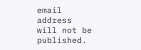email address will not be published.